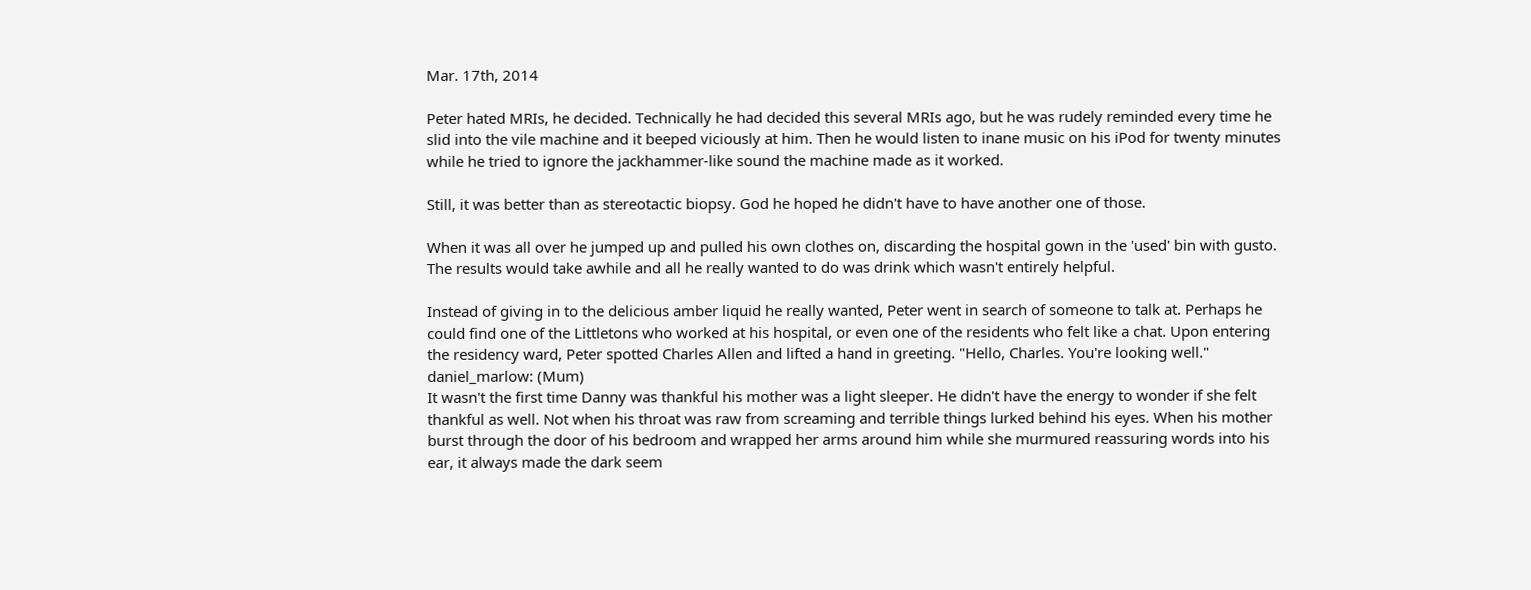Mar. 17th, 2014

Peter hated MRIs, he decided. Technically he had decided this several MRIs ago, but he was rudely reminded every time he slid into the vile machine and it beeped viciously at him. Then he would listen to inane music on his iPod for twenty minutes while he tried to ignore the jackhammer-like sound the machine made as it worked.

Still, it was better than as stereotactic biopsy. God he hoped he didn't have to have another one of those.

When it was all over he jumped up and pulled his own clothes on, discarding the hospital gown in the 'used' bin with gusto. The results would take awhile and all he really wanted to do was drink which wasn't entirely helpful.

Instead of giving in to the delicious amber liquid he really wanted, Peter went in search of someone to talk at. Perhaps he could find one of the Littletons who worked at his hospital, or even one of the residents who felt like a chat. Upon entering the residency ward, Peter spotted Charles Allen and lifted a hand in greeting. "Hello, Charles. You're looking well."
daniel_marlow: (Mum)
It wasn't the first time Danny was thankful his mother was a light sleeper. He didn't have the energy to wonder if she felt thankful as well. Not when his throat was raw from screaming and terrible things lurked behind his eyes. When his mother burst through the door of his bedroom and wrapped her arms around him while she murmured reassuring words into his ear, it always made the dark seem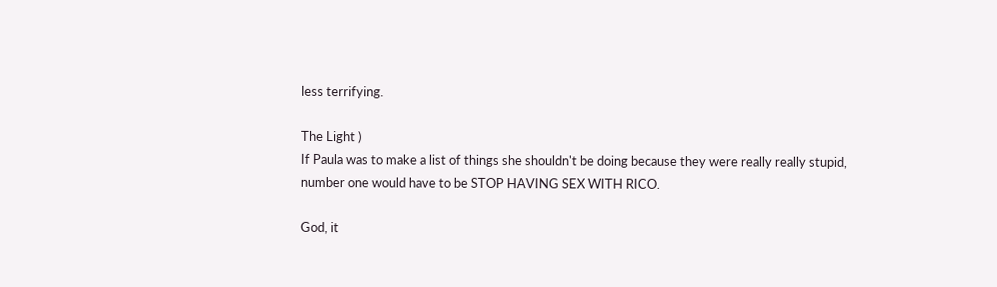less terrifying.

The Light )
If Paula was to make a list of things she shouldn't be doing because they were really really stupid, number one would have to be STOP HAVING SEX WITH RICO.

God, it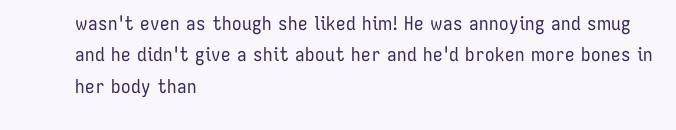wasn't even as though she liked him! He was annoying and smug and he didn't give a shit about her and he'd broken more bones in her body than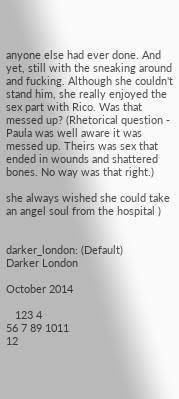anyone else had ever done. And yet, still with the sneaking around and fucking. Although she couldn't stand him, she really enjoyed the sex part with Rico. Was that messed up? (Rhetorical question - Paula was well aware it was messed up. Theirs was sex that ended in wounds and shattered bones. No way was that right.)

she always wished she could take an angel soul from the hospital )


darker_london: (Default)
Darker London

October 2014

   123 4
56 7 89 1011
12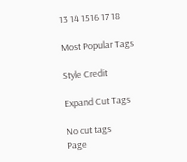13 14 1516 17 18

Most Popular Tags

Style Credit

Expand Cut Tags

No cut tags
Page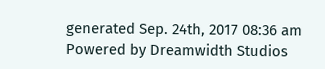generated Sep. 24th, 2017 08:36 am
Powered by Dreamwidth Studios